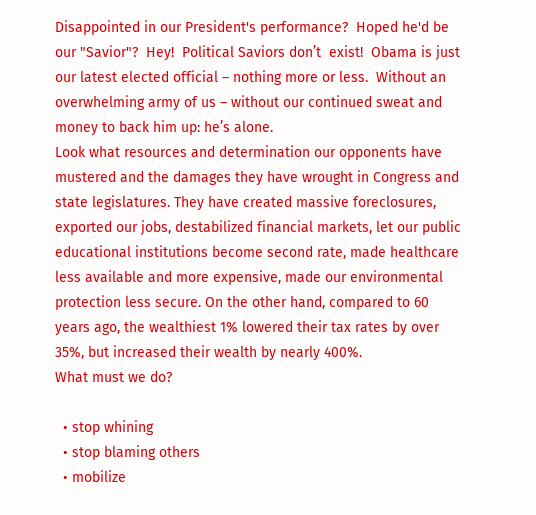Disappointed in our President's performance?  Hoped he'd be our "Savior"?  Hey!  Political Saviors don’t  exist!  Obama is just our latest elected official – nothing more or less.  Without an overwhelming army of us – without our continued sweat and money to back him up: he’s alone.
Look what resources and determination our opponents have mustered and the damages they have wrought in Congress and state legislatures. They have created massive foreclosures, exported our jobs, destabilized financial markets, let our public educational institutions become second rate, made healthcare less available and more expensive, made our environmental protection less secure. On the other hand, compared to 60 years ago, the wealthiest 1% lowered their tax rates by over 35%, but increased their wealth by nearly 400%.
What must we do?

  • stop whining
  • stop blaming others
  • mobilize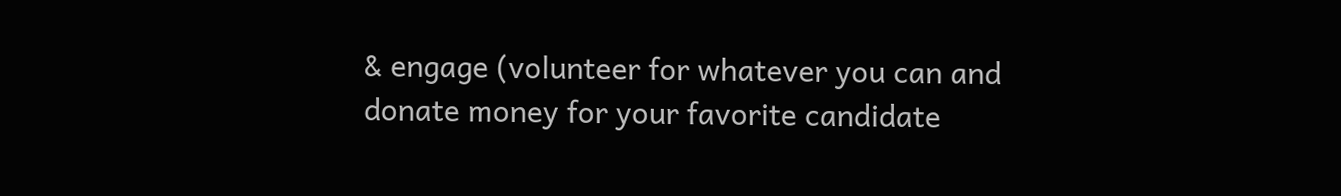& engage (volunteer for whatever you can and donate money for your favorite candidate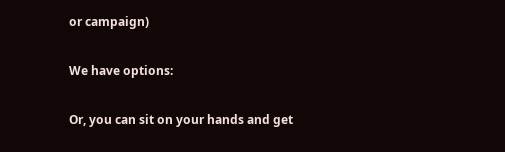or campaign)

We have options:

Or, you can sit on your hands and get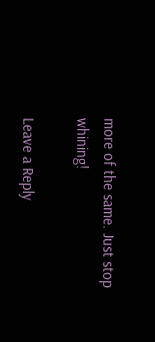more of the same. Just stop whining!

Leave a Reply